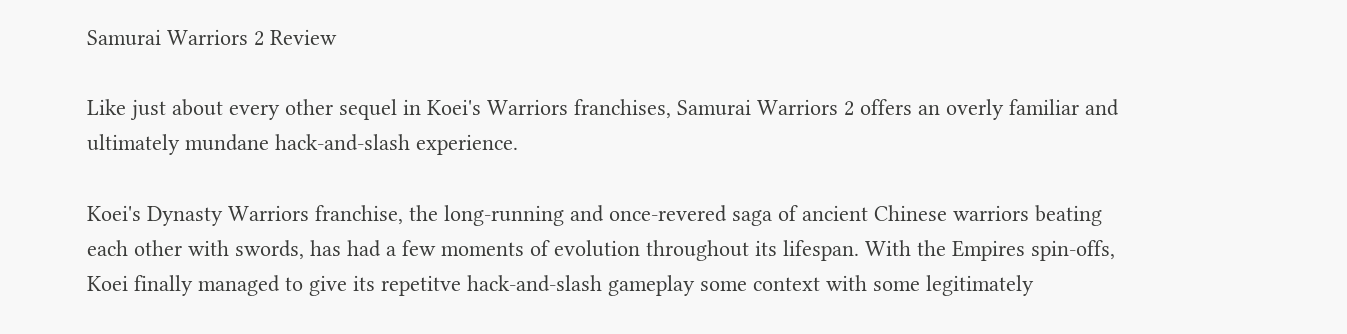Samurai Warriors 2 Review

Like just about every other sequel in Koei's Warriors franchises, Samurai Warriors 2 offers an overly familiar and ultimately mundane hack-and-slash experience.

Koei's Dynasty Warriors franchise, the long-running and once-revered saga of ancient Chinese warriors beating each other with swords, has had a few moments of evolution throughout its lifespan. With the Empires spin-offs, Koei finally managed to give its repetitve hack-and-slash gameplay some context with some legitimately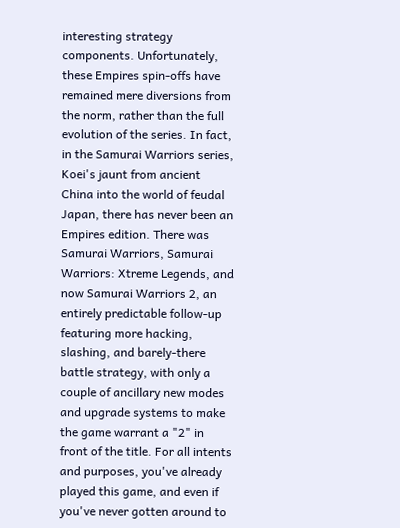interesting strategy components. Unfortunately, these Empires spin-offs have remained mere diversions from the norm, rather than the full evolution of the series. In fact, in the Samurai Warriors series, Koei's jaunt from ancient China into the world of feudal Japan, there has never been an Empires edition. There was Samurai Warriors, Samurai Warriors: Xtreme Legends, and now Samurai Warriors 2, an entirely predictable follow-up featuring more hacking, slashing, and barely-there battle strategy, with only a couple of ancillary new modes and upgrade systems to make the game warrant a "2" in front of the title. For all intents and purposes, you've already played this game, and even if you've never gotten around to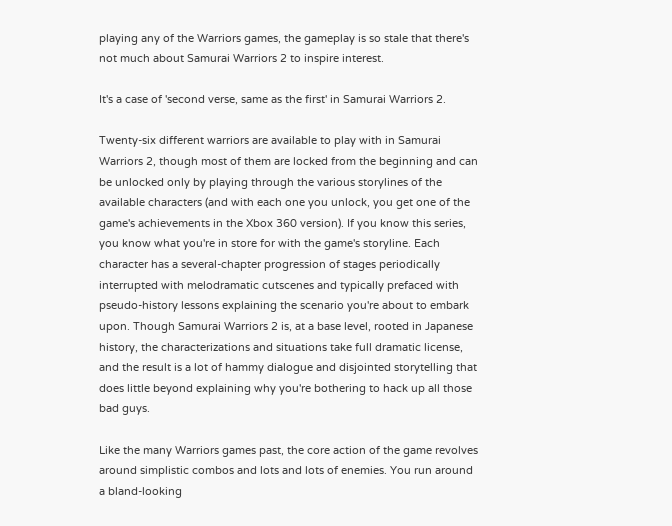playing any of the Warriors games, the gameplay is so stale that there's not much about Samurai Warriors 2 to inspire interest.

It's a case of 'second verse, same as the first' in Samurai Warriors 2.

Twenty-six different warriors are available to play with in Samurai Warriors 2, though most of them are locked from the beginning and can be unlocked only by playing through the various storylines of the available characters (and with each one you unlock, you get one of the game's achievements in the Xbox 360 version). If you know this series, you know what you're in store for with the game's storyline. Each character has a several-chapter progression of stages periodically interrupted with melodramatic cutscenes and typically prefaced with pseudo-history lessons explaining the scenario you're about to embark upon. Though Samurai Warriors 2 is, at a base level, rooted in Japanese history, the characterizations and situations take full dramatic license, and the result is a lot of hammy dialogue and disjointed storytelling that does little beyond explaining why you're bothering to hack up all those bad guys.

Like the many Warriors games past, the core action of the game revolves around simplistic combos and lots and lots of enemies. You run around a bland-looking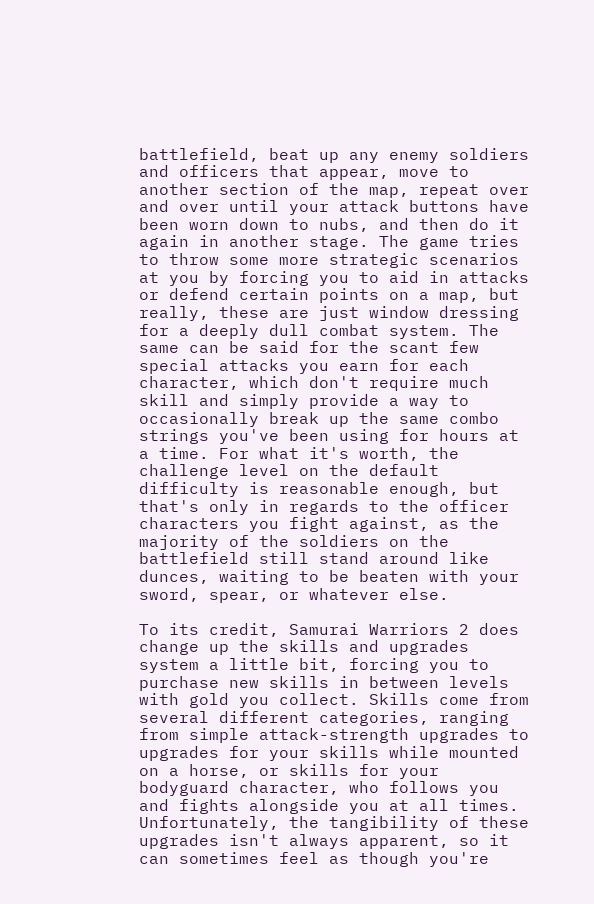battlefield, beat up any enemy soldiers and officers that appear, move to another section of the map, repeat over and over until your attack buttons have been worn down to nubs, and then do it again in another stage. The game tries to throw some more strategic scenarios at you by forcing you to aid in attacks or defend certain points on a map, but really, these are just window dressing for a deeply dull combat system. The same can be said for the scant few special attacks you earn for each character, which don't require much skill and simply provide a way to occasionally break up the same combo strings you've been using for hours at a time. For what it's worth, the challenge level on the default difficulty is reasonable enough, but that's only in regards to the officer characters you fight against, as the majority of the soldiers on the battlefield still stand around like dunces, waiting to be beaten with your sword, spear, or whatever else.

To its credit, Samurai Warriors 2 does change up the skills and upgrades system a little bit, forcing you to purchase new skills in between levels with gold you collect. Skills come from several different categories, ranging from simple attack-strength upgrades to upgrades for your skills while mounted on a horse, or skills for your bodyguard character, who follows you and fights alongside you at all times. Unfortunately, the tangibility of these upgrades isn't always apparent, so it can sometimes feel as though you're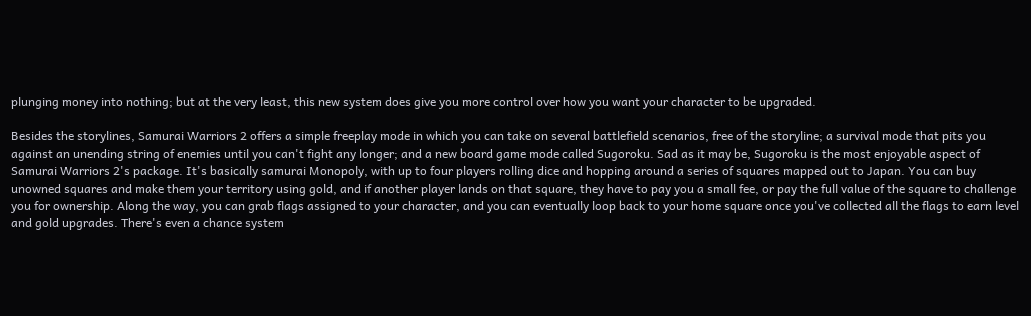plunging money into nothing; but at the very least, this new system does give you more control over how you want your character to be upgraded.

Besides the storylines, Samurai Warriors 2 offers a simple freeplay mode in which you can take on several battlefield scenarios, free of the storyline; a survival mode that pits you against an unending string of enemies until you can't fight any longer; and a new board game mode called Sugoroku. Sad as it may be, Sugoroku is the most enjoyable aspect of Samurai Warriors 2's package. It's basically samurai Monopoly, with up to four players rolling dice and hopping around a series of squares mapped out to Japan. You can buy unowned squares and make them your territory using gold, and if another player lands on that square, they have to pay you a small fee, or pay the full value of the square to challenge you for ownership. Along the way, you can grab flags assigned to your character, and you can eventually loop back to your home square once you've collected all the flags to earn level and gold upgrades. There's even a chance system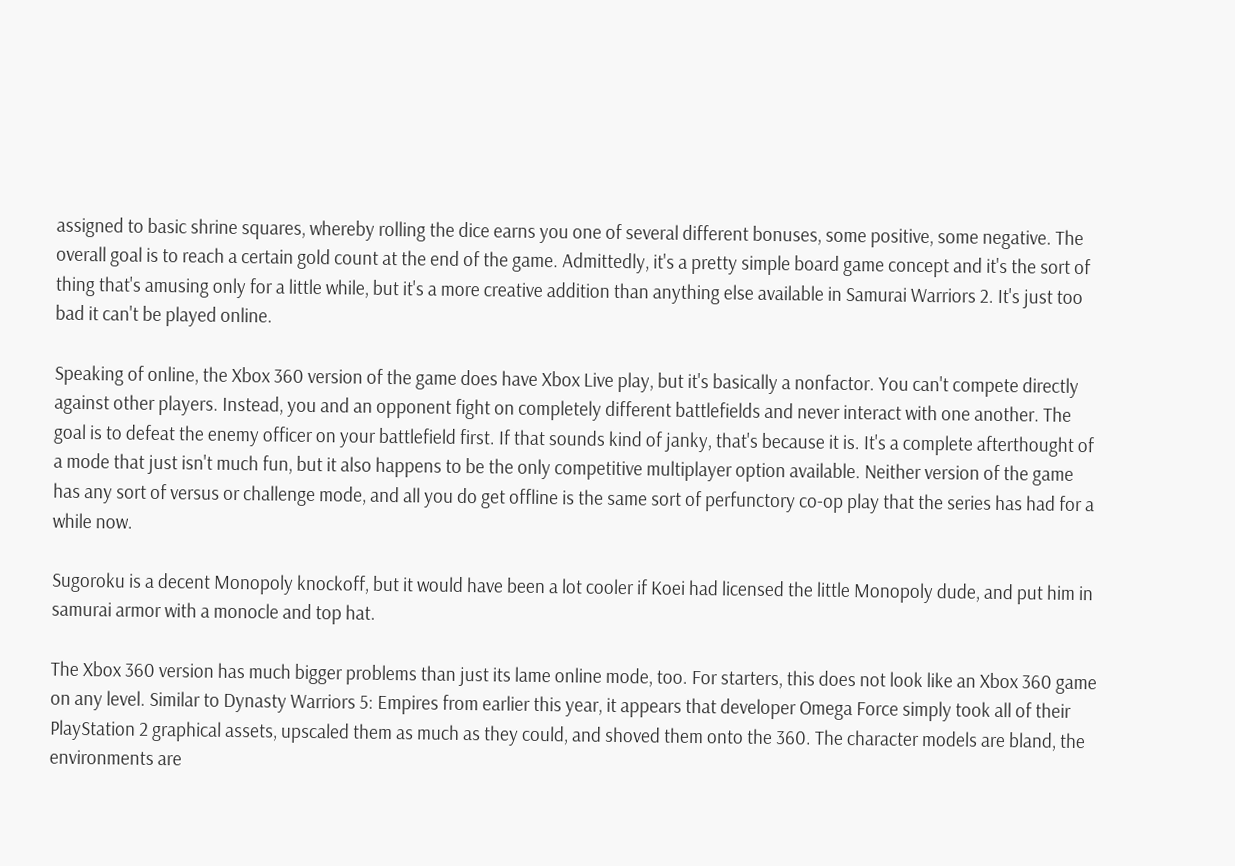assigned to basic shrine squares, whereby rolling the dice earns you one of several different bonuses, some positive, some negative. The overall goal is to reach a certain gold count at the end of the game. Admittedly, it's a pretty simple board game concept and it's the sort of thing that's amusing only for a little while, but it's a more creative addition than anything else available in Samurai Warriors 2. It's just too bad it can't be played online.

Speaking of online, the Xbox 360 version of the game does have Xbox Live play, but it's basically a nonfactor. You can't compete directly against other players. Instead, you and an opponent fight on completely different battlefields and never interact with one another. The goal is to defeat the enemy officer on your battlefield first. If that sounds kind of janky, that's because it is. It's a complete afterthought of a mode that just isn't much fun, but it also happens to be the only competitive multiplayer option available. Neither version of the game has any sort of versus or challenge mode, and all you do get offline is the same sort of perfunctory co-op play that the series has had for a while now.

Sugoroku is a decent Monopoly knockoff, but it would have been a lot cooler if Koei had licensed the little Monopoly dude, and put him in samurai armor with a monocle and top hat.

The Xbox 360 version has much bigger problems than just its lame online mode, too. For starters, this does not look like an Xbox 360 game on any level. Similar to Dynasty Warriors 5: Empires from earlier this year, it appears that developer Omega Force simply took all of their PlayStation 2 graphical assets, upscaled them as much as they could, and shoved them onto the 360. The character models are bland, the environments are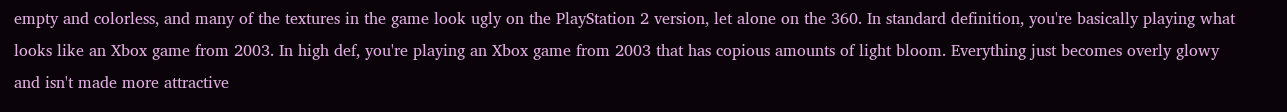empty and colorless, and many of the textures in the game look ugly on the PlayStation 2 version, let alone on the 360. In standard definition, you're basically playing what looks like an Xbox game from 2003. In high def, you're playing an Xbox game from 2003 that has copious amounts of light bloom. Everything just becomes overly glowy and isn't made more attractive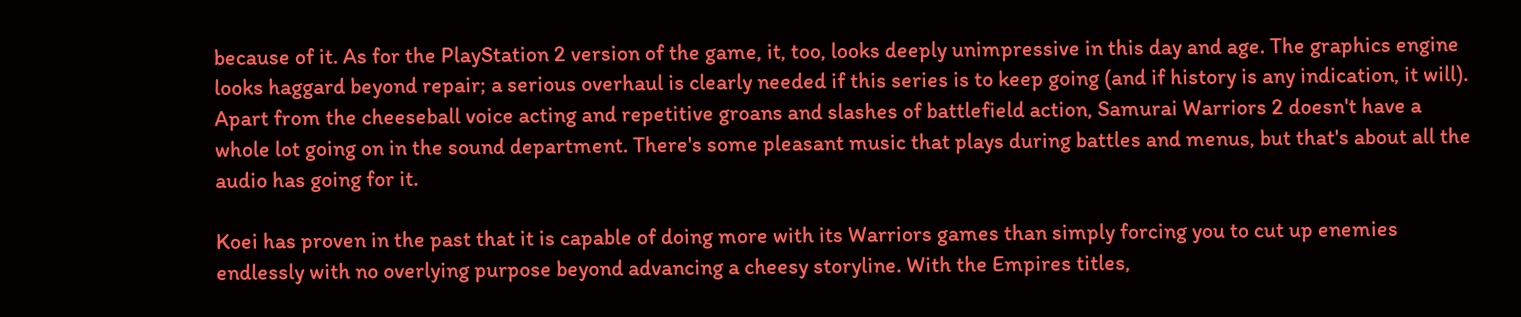because of it. As for the PlayStation 2 version of the game, it, too, looks deeply unimpressive in this day and age. The graphics engine looks haggard beyond repair; a serious overhaul is clearly needed if this series is to keep going (and if history is any indication, it will). Apart from the cheeseball voice acting and repetitive groans and slashes of battlefield action, Samurai Warriors 2 doesn't have a whole lot going on in the sound department. There's some pleasant music that plays during battles and menus, but that's about all the audio has going for it.

Koei has proven in the past that it is capable of doing more with its Warriors games than simply forcing you to cut up enemies endlessly with no overlying purpose beyond advancing a cheesy storyline. With the Empires titles,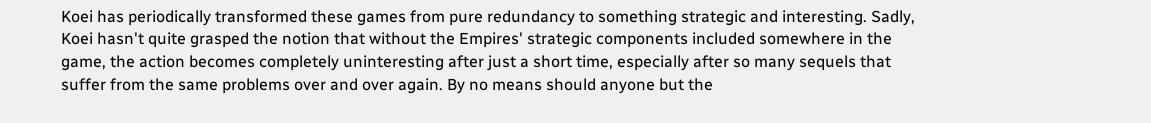Koei has periodically transformed these games from pure redundancy to something strategic and interesting. Sadly, Koei hasn't quite grasped the notion that without the Empires' strategic components included somewhere in the game, the action becomes completely uninteresting after just a short time, especially after so many sequels that suffer from the same problems over and over again. By no means should anyone but the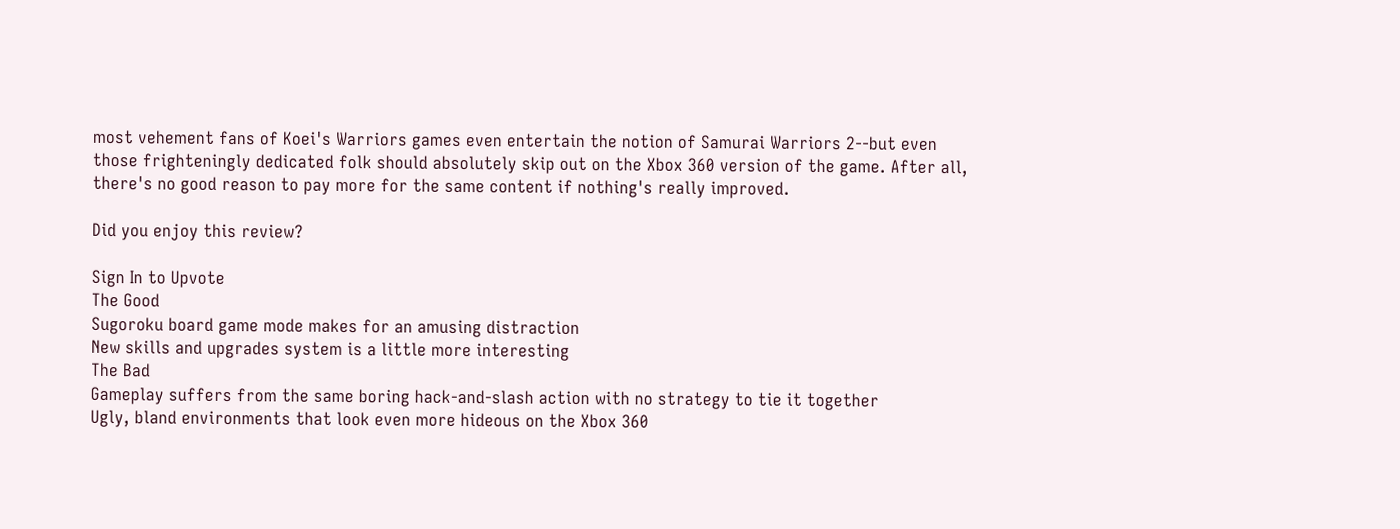most vehement fans of Koei's Warriors games even entertain the notion of Samurai Warriors 2--but even those frighteningly dedicated folk should absolutely skip out on the Xbox 360 version of the game. After all, there's no good reason to pay more for the same content if nothing's really improved.

Did you enjoy this review?

Sign In to Upvote
The Good
Sugoroku board game mode makes for an amusing distraction
New skills and upgrades system is a little more interesting
The Bad
Gameplay suffers from the same boring hack-and-slash action with no strategy to tie it together
Ugly, bland environments that look even more hideous on the Xbox 360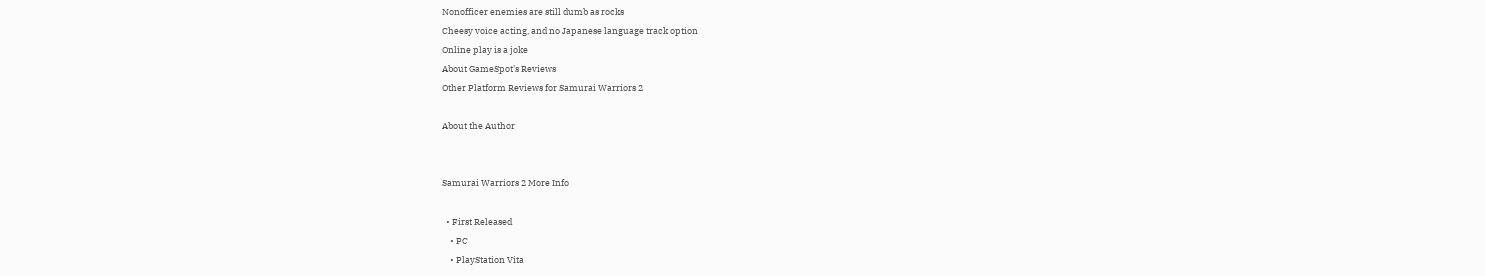Nonofficer enemies are still dumb as rocks
Cheesy voice acting, and no Japanese language track option
Online play is a joke
About GameSpot's Reviews
Other Platform Reviews for Samurai Warriors 2

About the Author


Samurai Warriors 2 More Info

  • First Released
    • PC
    • PlayStation Vita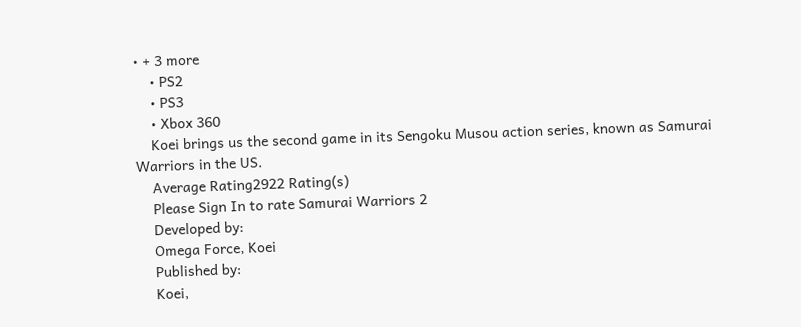• + 3 more
    • PS2
    • PS3
    • Xbox 360
    Koei brings us the second game in its Sengoku Musou action series, known as Samurai Warriors in the US.
    Average Rating2922 Rating(s)
    Please Sign In to rate Samurai Warriors 2
    Developed by:
    Omega Force, Koei
    Published by:
    Koei,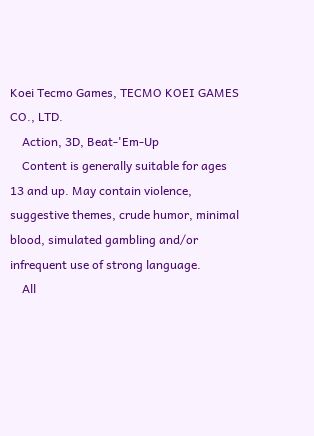Koei Tecmo Games, TECMO KOEI GAMES CO., LTD.
    Action, 3D, Beat-'Em-Up
    Content is generally suitable for ages 13 and up. May contain violence, suggestive themes, crude humor, minimal blood, simulated gambling and/or infrequent use of strong language.
    All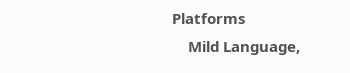Platforms
    Mild Language,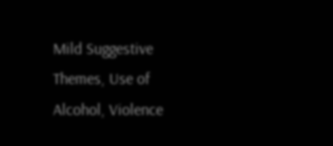Mild Suggestive Themes, Use of Alcohol, Violence